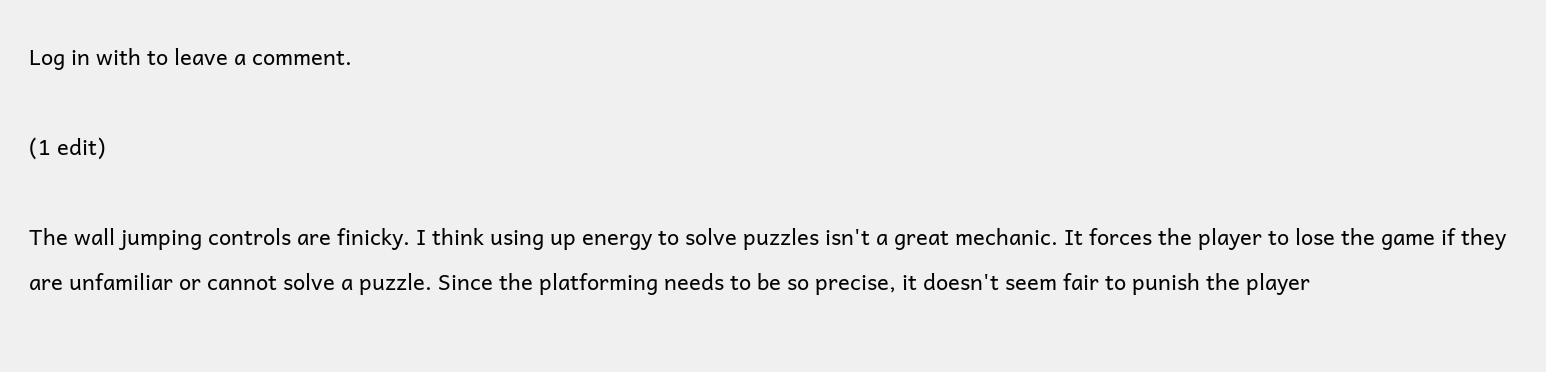Log in with to leave a comment.

(1 edit)

The wall jumping controls are finicky. I think using up energy to solve puzzles isn't a great mechanic. It forces the player to lose the game if they are unfamiliar or cannot solve a puzzle. Since the platforming needs to be so precise, it doesn't seem fair to punish the player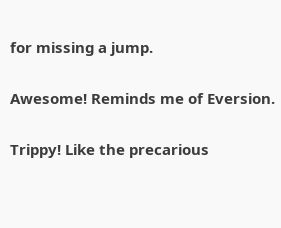for missing a jump.

Awesome! Reminds me of Eversion.

Trippy! Like the precarious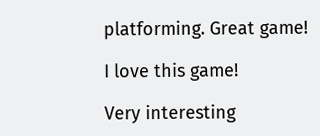platforming. Great game!

I love this game!

Very interesting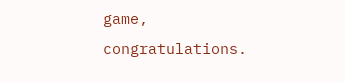game, congratulations.